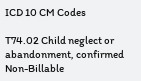ICD 10 CM Codes

T74.02 Child neglect or abandonment, confirmed
Non-Billable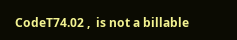CodeT74.02 ,  is not a billable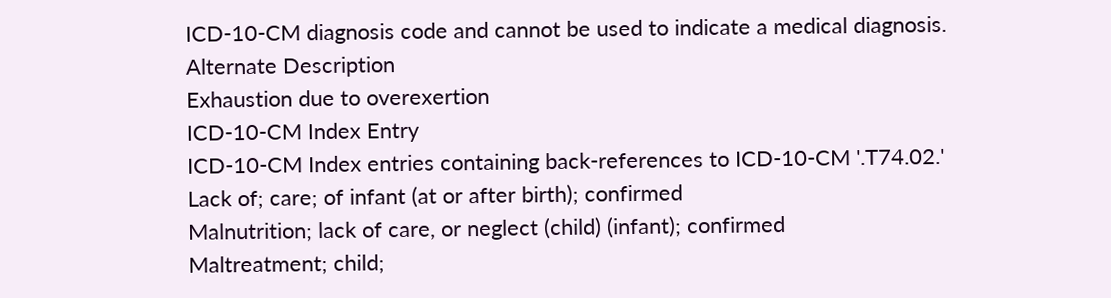ICD-10-CM diagnosis code and cannot be used to indicate a medical diagnosis.
Alternate Description
Exhaustion due to overexertion
ICD-10-CM Index Entry
ICD-10-CM Index entries containing back-references to ICD-10-CM '.T74.02.'
Lack of; care; of infant (at or after birth); confirmed
Malnutrition; lack of care, or neglect (child) (infant); confirmed
Maltreatment; child;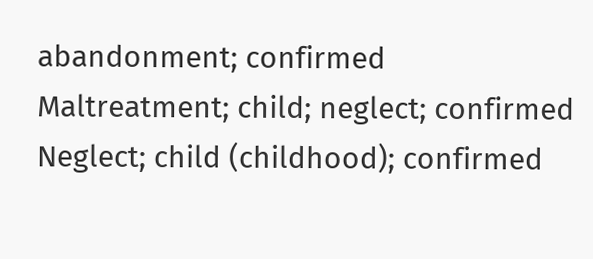abandonment; confirmed
Maltreatment; child; neglect; confirmed
Neglect; child (childhood); confirmed